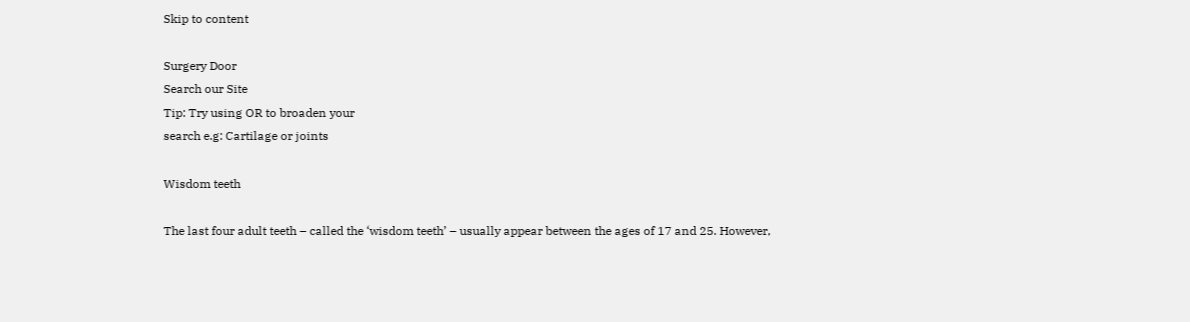Skip to content

Surgery Door
Search our Site
Tip: Try using OR to broaden your
search e.g: Cartilage or joints

Wisdom teeth

The last four adult teeth – called the ‘wisdom teeth’ – usually appear between the ages of 17 and 25. However,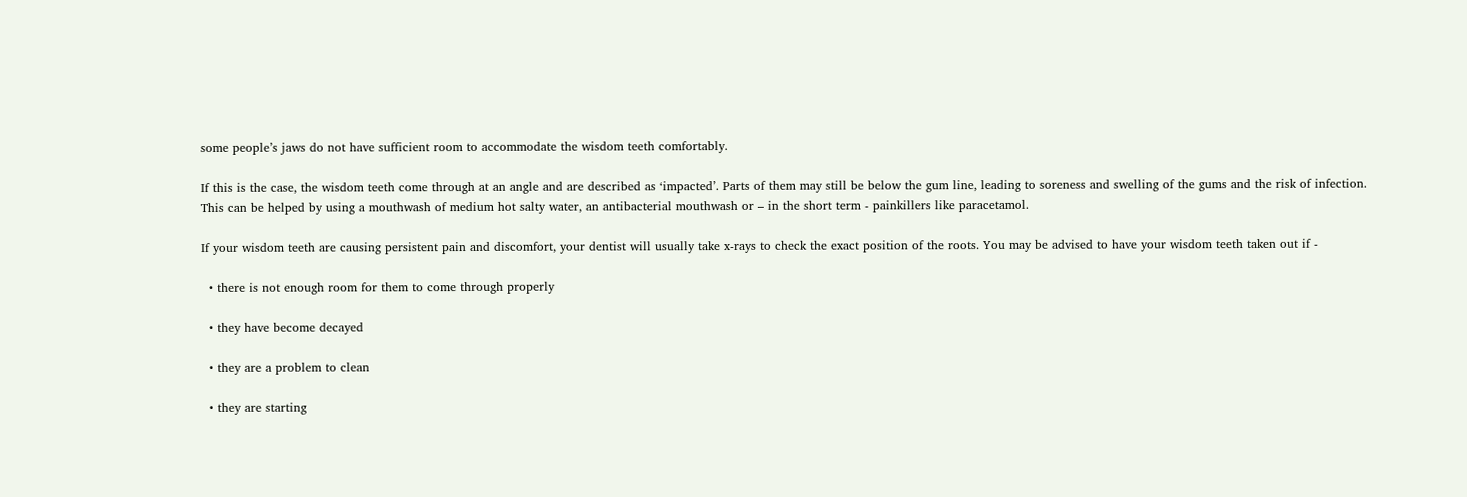some people’s jaws do not have sufficient room to accommodate the wisdom teeth comfortably.

If this is the case, the wisdom teeth come through at an angle and are described as ‘impacted’. Parts of them may still be below the gum line, leading to soreness and swelling of the gums and the risk of infection. This can be helped by using a mouthwash of medium hot salty water, an antibacterial mouthwash or – in the short term - painkillers like paracetamol.

If your wisdom teeth are causing persistent pain and discomfort, your dentist will usually take x-rays to check the exact position of the roots. You may be advised to have your wisdom teeth taken out if -

  • there is not enough room for them to come through properly

  • they have become decayed

  • they are a problem to clean

  • they are starting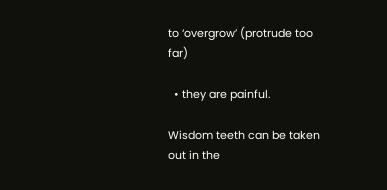to ‘overgrow’ (protrude too far)

  • they are painful.

Wisdom teeth can be taken out in the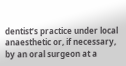dentist’s practice under local anaesthetic or, if necessary, by an oral surgeon at a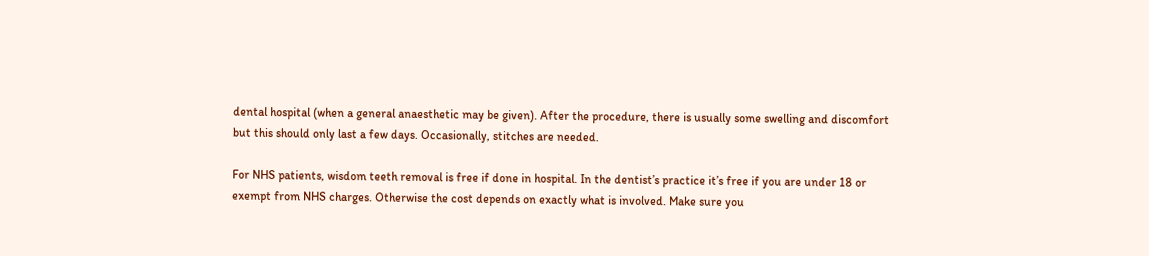dental hospital (when a general anaesthetic may be given). After the procedure, there is usually some swelling and discomfort but this should only last a few days. Occasionally, stitches are needed.

For NHS patients, wisdom teeth removal is free if done in hospital. In the dentist’s practice it’s free if you are under 18 or exempt from NHS charges. Otherwise the cost depends on exactly what is involved. Make sure you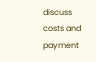discuss costs and payment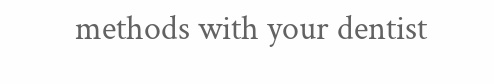methods with your dentist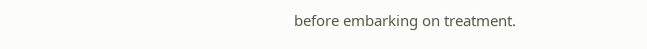before embarking on treatment.